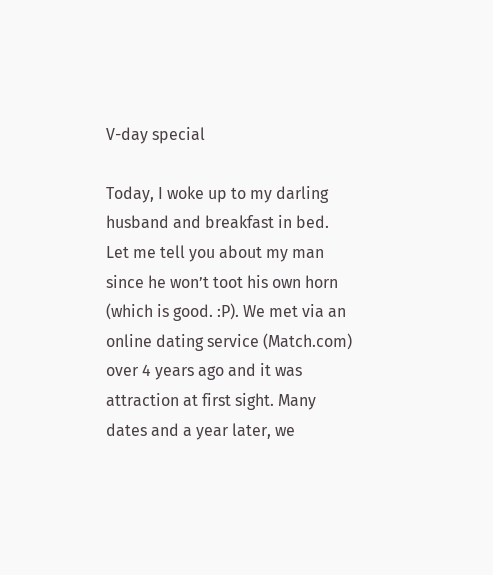V-day special

Today, I woke up to my darling husband and breakfast in bed. Let me tell you about my man since he won’t toot his own horn (which is good. :P). We met via an online dating service (Match.com) over 4 years ago and it was attraction at first sight. Many dates and a year later, we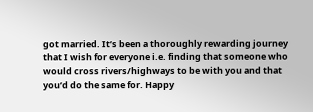got married. It’s been a thoroughly rewarding journey that I wish for everyone i.e. finding that someone who would cross rivers/highways to be with you and that you’d do the same for. Happy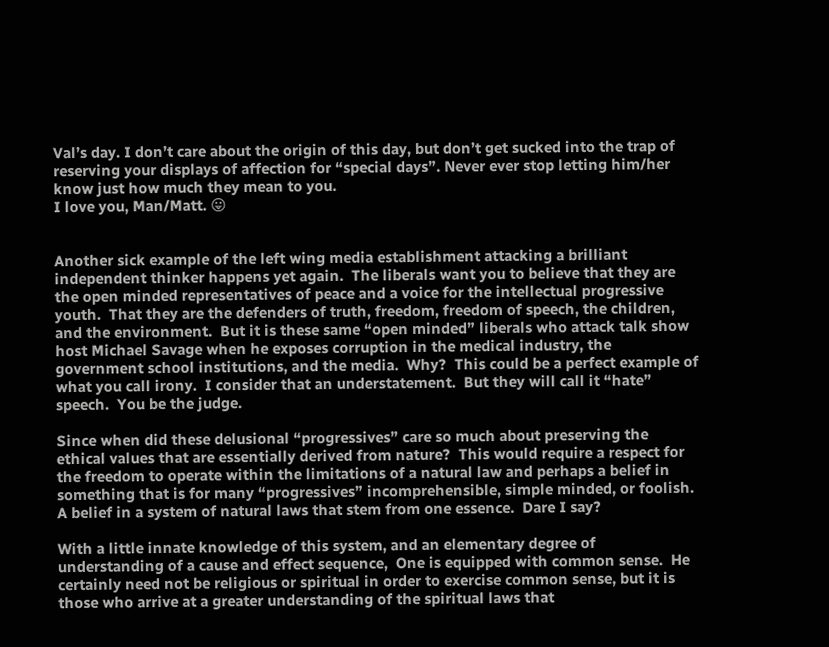Val’s day. I don’t care about the origin of this day, but don’t get sucked into the trap of reserving your displays of affection for “special days”. Never ever stop letting him/her know just how much they mean to you.
I love you, Man/Matt. 😛


Another sick example of the left wing media establishment attacking a brilliant independent thinker happens yet again.  The liberals want you to believe that they are the open minded representatives of peace and a voice for the intellectual progressive youth.  That they are the defenders of truth, freedom, freedom of speech, the children, and the environment.  But it is these same “open minded” liberals who attack talk show host Michael Savage when he exposes corruption in the medical industry, the government school institutions, and the media.  Why?  This could be a perfect example of what you call irony.  I consider that an understatement.  But they will call it “hate” speech.  You be the judge.

Since when did these delusional “progressives” care so much about preserving the ethical values that are essentially derived from nature?  This would require a respect for the freedom to operate within the limitations of a natural law and perhaps a belief in something that is for many “progressives” incomprehensible, simple minded, or foolish. A belief in a system of natural laws that stem from one essence.  Dare I say?

With a little innate knowledge of this system, and an elementary degree of understanding of a cause and effect sequence,  One is equipped with common sense.  He certainly need not be religious or spiritual in order to exercise common sense, but it is those who arrive at a greater understanding of the spiritual laws that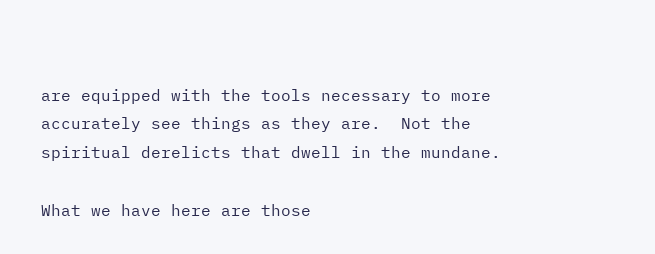are equipped with the tools necessary to more accurately see things as they are.  Not the spiritual derelicts that dwell in the mundane.

What we have here are those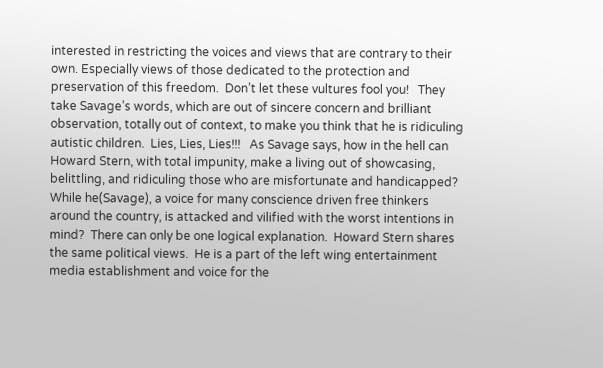interested in restricting the voices and views that are contrary to their own. Especially views of those dedicated to the protection and preservation of this freedom.  Don’t let these vultures fool you!   They take Savage’s words, which are out of sincere concern and brilliant observation, totally out of context, to make you think that he is ridiculing autistic children.  Lies, Lies, Lies!!!   As Savage says, how in the hell can Howard Stern, with total impunity, make a living out of showcasing, belittling, and ridiculing those who are misfortunate and handicapped?  While he(Savage), a voice for many conscience driven free thinkers around the country, is attacked and vilified with the worst intentions in mind?  There can only be one logical explanation.  Howard Stern shares the same political views.  He is a part of the left wing entertainment media establishment and voice for the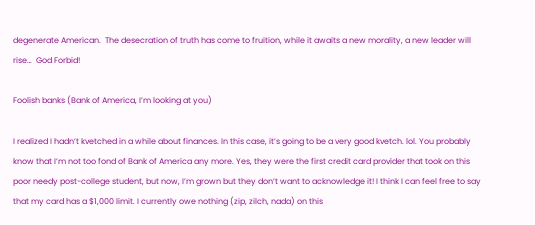degenerate American.  The desecration of truth has come to fruition, while it awaits a new morality, a new leader will rise…  God Forbid!

Foolish banks (Bank of America, I’m looking at you)

I realized I hadn’t kvetched in a while about finances. In this case, it’s going to be a very good kvetch. lol. You probably know that I’m not too fond of Bank of America any more. Yes, they were the first credit card provider that took on this poor needy post-college student, but now, I’m grown but they don’t want to acknowledge it! I think I can feel free to say that my card has a $1,000 limit. I currently owe nothing (zip, zilch, nada) on this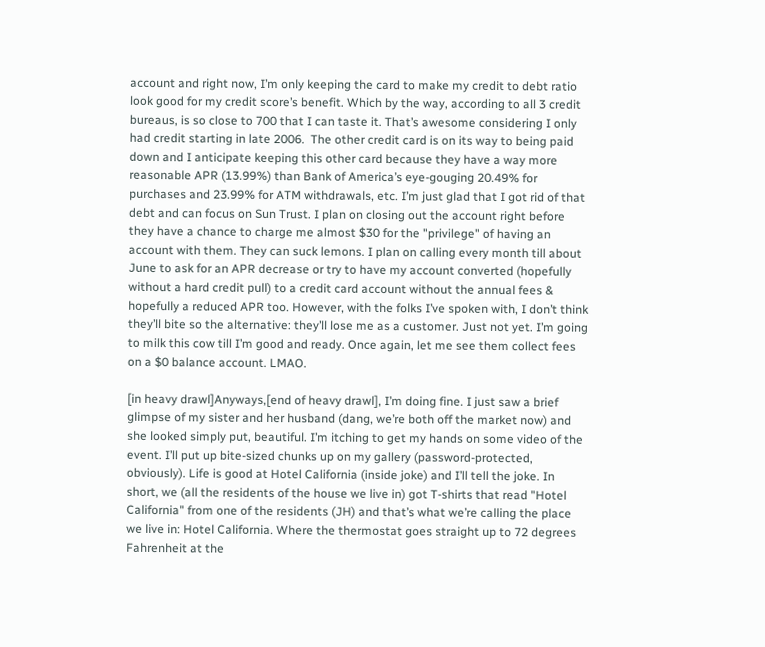account and right now, I’m only keeping the card to make my credit to debt ratio look good for my credit score’s benefit. Which by the way, according to all 3 credit bureaus, is so close to 700 that I can taste it. That’s awesome considering I only had credit starting in late 2006.  The other credit card is on its way to being paid down and I anticipate keeping this other card because they have a way more reasonable APR (13.99%) than Bank of America’s eye-gouging 20.49% for purchases and 23.99% for ATM withdrawals, etc. I’m just glad that I got rid of that debt and can focus on Sun Trust. I plan on closing out the account right before they have a chance to charge me almost $30 for the "privilege" of having an account with them. They can suck lemons. I plan on calling every month till about June to ask for an APR decrease or try to have my account converted (hopefully without a hard credit pull) to a credit card account without the annual fees & hopefully a reduced APR too. However, with the folks I’ve spoken with, I don’t think they’ll bite so the alternative: they’ll lose me as a customer. Just not yet. I’m going to milk this cow till I’m good and ready. Once again, let me see them collect fees on a $0 balance account. LMAO.

[in heavy drawl]Anyways,[end of heavy drawl], I’m doing fine. I just saw a brief glimpse of my sister and her husband (dang, we’re both off the market now) and she looked simply put, beautiful. I’m itching to get my hands on some video of the event. I’ll put up bite-sized chunks up on my gallery (password-protected, obviously). Life is good at Hotel California (inside joke) and I’ll tell the joke. In short, we (all the residents of the house we live in) got T-shirts that read "Hotel California" from one of the residents (JH) and that’s what we’re calling the place we live in: Hotel California. Where the thermostat goes straight up to 72 degrees Fahrenheit at the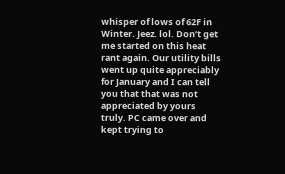whisper of lows of 62F in Winter. Jeez. lol. Don’t get me started on this heat rant again. Our utility bills went up quite appreciably for January and I can tell you that that was not appreciated by yours truly. PC came over and kept trying to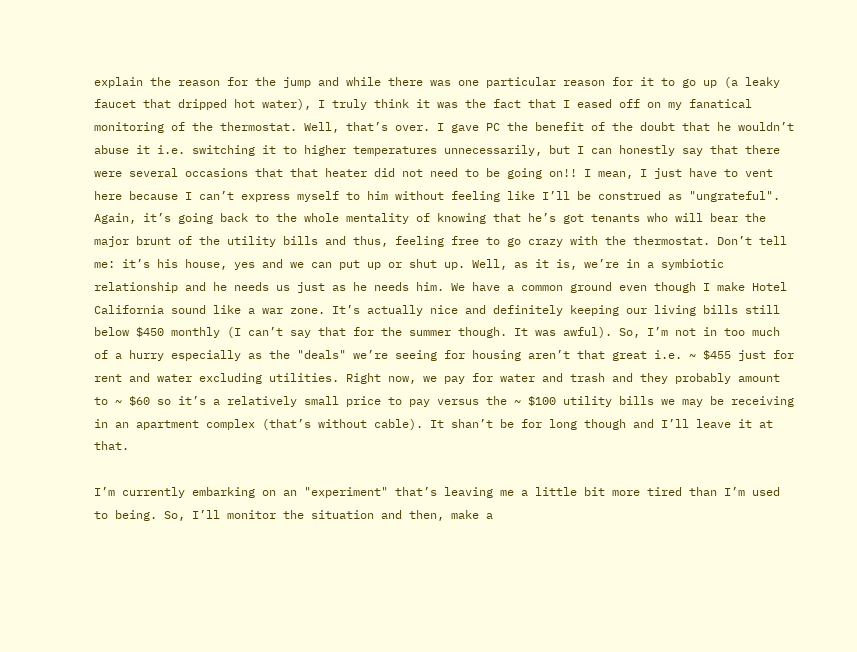explain the reason for the jump and while there was one particular reason for it to go up (a leaky faucet that dripped hot water), I truly think it was the fact that I eased off on my fanatical monitoring of the thermostat. Well, that’s over. I gave PC the benefit of the doubt that he wouldn’t abuse it i.e. switching it to higher temperatures unnecessarily, but I can honestly say that there were several occasions that that heater did not need to be going on!! I mean, I just have to vent here because I can’t express myself to him without feeling like I’ll be construed as "ungrateful". Again, it’s going back to the whole mentality of knowing that he’s got tenants who will bear the major brunt of the utility bills and thus, feeling free to go crazy with the thermostat. Don’t tell me: it’s his house, yes and we can put up or shut up. Well, as it is, we’re in a symbiotic relationship and he needs us just as he needs him. We have a common ground even though I make Hotel California sound like a war zone. It’s actually nice and definitely keeping our living bills still below $450 monthly (I can’t say that for the summer though. It was awful). So, I’m not in too much of a hurry especially as the "deals" we’re seeing for housing aren’t that great i.e. ~ $455 just for rent and water excluding utilities. Right now, we pay for water and trash and they probably amount to ~ $60 so it’s a relatively small price to pay versus the ~ $100 utility bills we may be receiving in an apartment complex (that’s without cable). It shan’t be for long though and I’ll leave it at that.

I’m currently embarking on an "experiment" that’s leaving me a little bit more tired than I’m used to being. So, I’ll monitor the situation and then, make a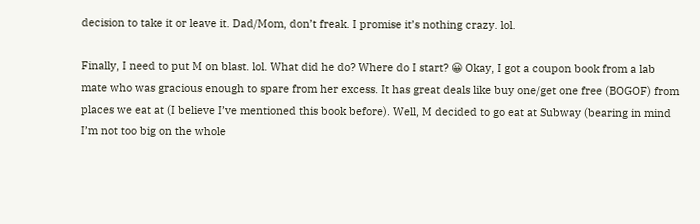decision to take it or leave it. Dad/Mom, don’t freak. I promise it’s nothing crazy. lol.

Finally, I need to put M on blast. lol. What did he do? Where do I start? 😀 Okay, I got a coupon book from a lab mate who was gracious enough to spare from her excess. It has great deals like buy one/get one free (BOGOF) from places we eat at (I believe I’ve mentioned this book before). Well, M decided to go eat at Subway (bearing in mind I’m not too big on the whole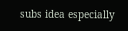subs idea especially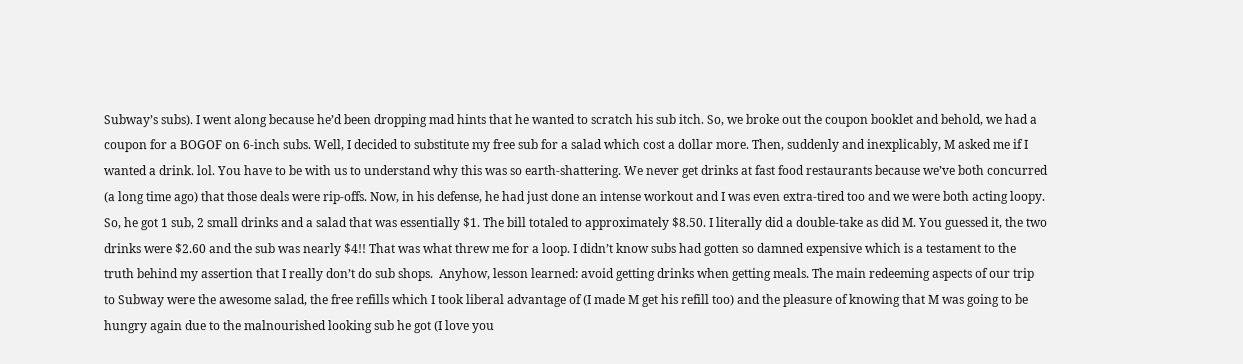Subway’s subs). I went along because he’d been dropping mad hints that he wanted to scratch his sub itch. So, we broke out the coupon booklet and behold, we had a coupon for a BOGOF on 6-inch subs. Well, I decided to substitute my free sub for a salad which cost a dollar more. Then, suddenly and inexplicably, M asked me if I wanted a drink. lol. You have to be with us to understand why this was so earth-shattering. We never get drinks at fast food restaurants because we’ve both concurred (a long time ago) that those deals were rip-offs. Now, in his defense, he had just done an intense workout and I was even extra-tired too and we were both acting loopy. So, he got 1 sub, 2 small drinks and a salad that was essentially $1. The bill totaled to approximately $8.50. I literally did a double-take as did M. You guessed it, the two drinks were $2.60 and the sub was nearly $4!! That was what threw me for a loop. I didn’t know subs had gotten so damned expensive which is a testament to the truth behind my assertion that I really don’t do sub shops.  Anyhow, lesson learned: avoid getting drinks when getting meals. The main redeeming aspects of our trip to Subway were the awesome salad, the free refills which I took liberal advantage of (I made M get his refill too) and the pleasure of knowing that M was going to be hungry again due to the malnourished looking sub he got (I love you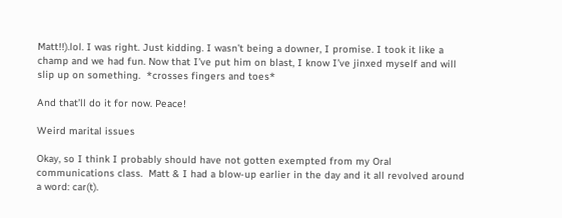Matt!!).lol. I was right. Just kidding. I wasn’t being a downer, I promise. I took it like a champ and we had fun. Now that I’ve put him on blast, I know I’ve jinxed myself and will slip up on something.  *crosses fingers and toes*

And that’ll do it for now. Peace!

Weird marital issues

Okay, so I think I probably should have not gotten exempted from my Oral communications class.  Matt & I had a blow-up earlier in the day and it all revolved around a word: car(t).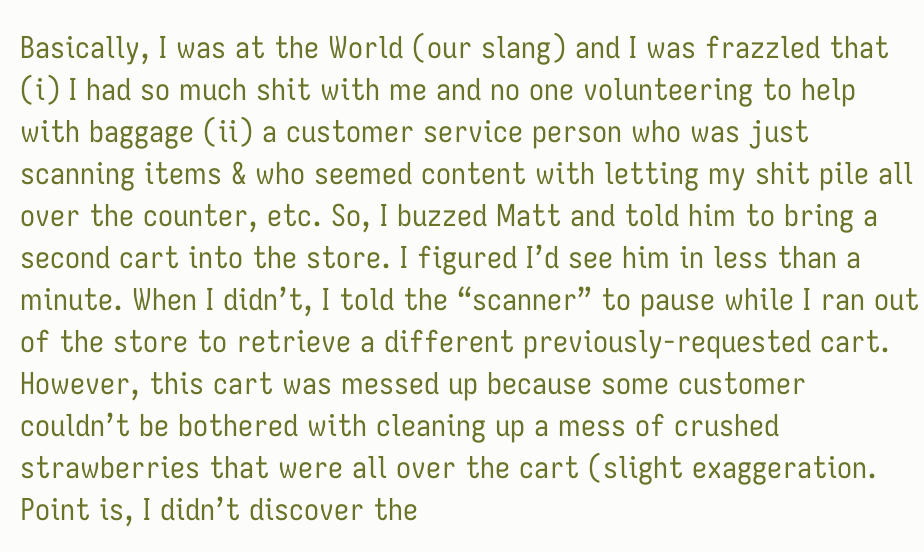Basically, I was at the World (our slang) and I was frazzled that (i) I had so much shit with me and no one volunteering to help with baggage (ii) a customer service person who was just scanning items & who seemed content with letting my shit pile all over the counter, etc. So, I buzzed Matt and told him to bring a second cart into the store. I figured I’d see him in less than a minute. When I didn’t, I told the “scanner” to pause while I ran out of the store to retrieve a different previously-requested cart. However, this cart was messed up because some customer couldn’t be bothered with cleaning up a mess of crushed strawberries that were all over the cart (slight exaggeration. Point is, I didn’t discover the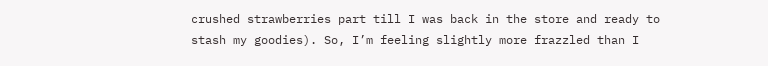crushed strawberries part till I was back in the store and ready to stash my goodies). So, I’m feeling slightly more frazzled than I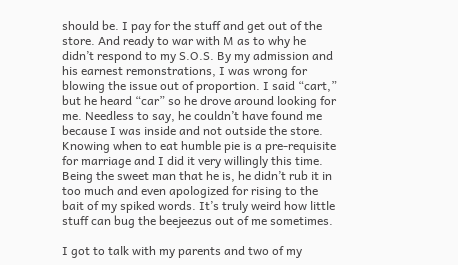should be. I pay for the stuff and get out of the store. And ready to war with M as to why he didn’t respond to my S.O.S. By my admission and his earnest remonstrations, I was wrong for blowing the issue out of proportion. I said “cart,” but he heard “car” so he drove around looking for me. Needless to say, he couldn’t have found me because I was inside and not outside the store. Knowing when to eat humble pie is a pre-requisite for marriage and I did it very willingly this time. Being the sweet man that he is, he didn’t rub it in too much and even apologized for rising to the bait of my spiked words. It’s truly weird how little stuff can bug the beejeezus out of me sometimes.

I got to talk with my parents and two of my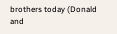brothers today (Donald and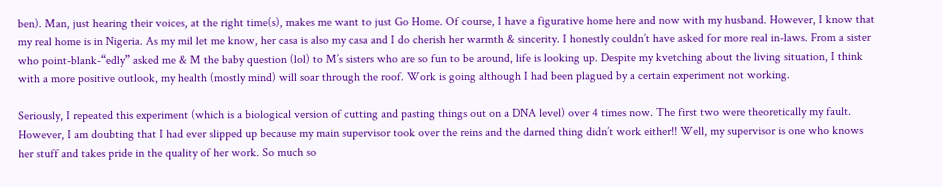ben). Man, just hearing their voices, at the right time(s), makes me want to just Go Home. Of course, I have a figurative home here and now with my husband. However, I know that my real home is in Nigeria. As my mil let me know, her casa is also my casa and I do cherish her warmth & sincerity. I honestly couldn’t have asked for more real in-laws. From a sister who point-blank-“edly” asked me & M the baby question (lol) to M’s sisters who are so fun to be around, life is looking up. Despite my kvetching about the living situation, I think with a more positive outlook, my health (mostly mind) will soar through the roof. Work is going although I had been plagued by a certain experiment not working.

Seriously, I repeated this experiment (which is a biological version of cutting and pasting things out on a DNA level) over 4 times now. The first two were theoretically my fault. However, I am doubting that I had ever slipped up because my main supervisor took over the reins and the darned thing didn’t work either!! Well, my supervisor is one who knows her stuff and takes pride in the quality of her work. So much so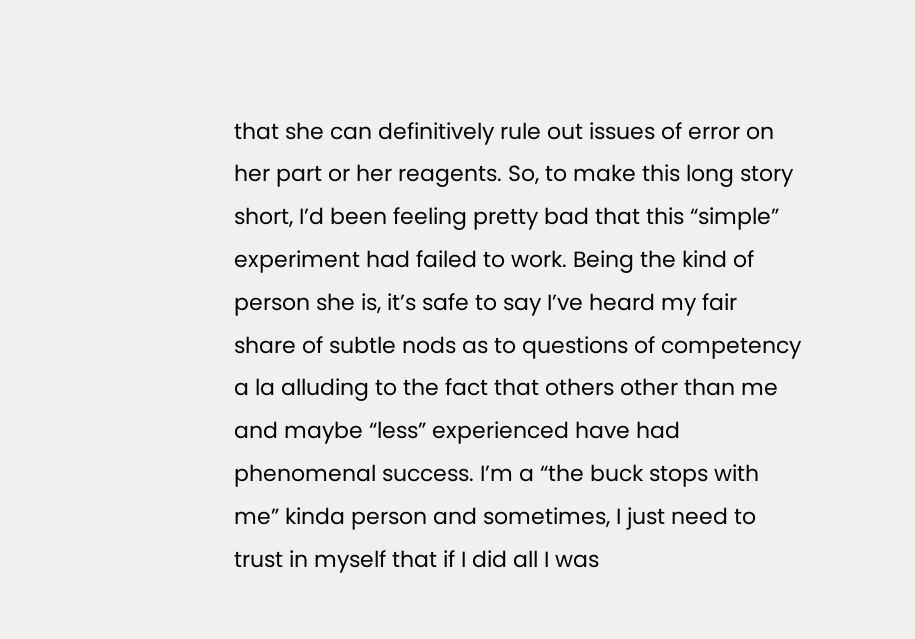that she can definitively rule out issues of error on her part or her reagents. So, to make this long story short, I’d been feeling pretty bad that this “simple” experiment had failed to work. Being the kind of person she is, it’s safe to say I’ve heard my fair share of subtle nods as to questions of competency a la alluding to the fact that others other than me and maybe “less” experienced have had phenomenal success. I’m a “the buck stops with me” kinda person and sometimes, I just need to trust in myself that if I did all I was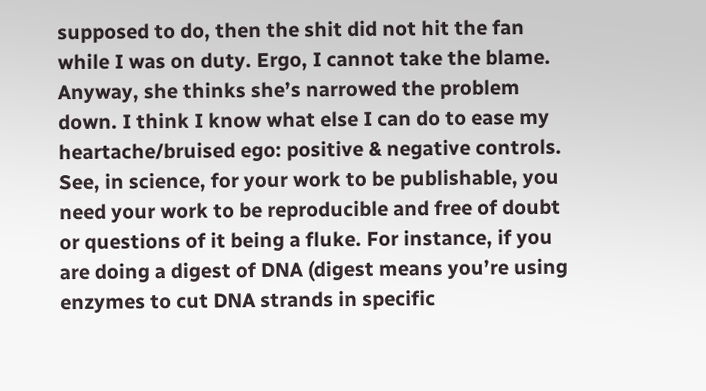supposed to do, then the shit did not hit the fan while I was on duty. Ergo, I cannot take the blame. Anyway, she thinks she’s narrowed the problem down. I think I know what else I can do to ease my heartache/bruised ego: positive & negative controls. See, in science, for your work to be publishable, you need your work to be reproducible and free of doubt or questions of it being a fluke. For instance, if you are doing a digest of DNA (digest means you’re using enzymes to cut DNA strands in specific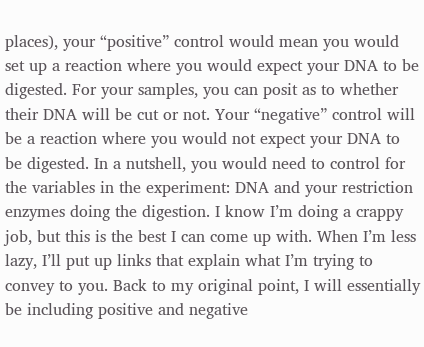places), your “positive” control would mean you would set up a reaction where you would expect your DNA to be digested. For your samples, you can posit as to whether their DNA will be cut or not. Your “negative” control will be a reaction where you would not expect your DNA to be digested. In a nutshell, you would need to control for the variables in the experiment: DNA and your restriction enzymes doing the digestion. I know I’m doing a crappy job, but this is the best I can come up with. When I’m less lazy, I’ll put up links that explain what I’m trying to convey to you. Back to my original point, I will essentially be including positive and negative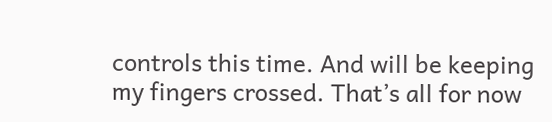controls this time. And will be keeping my fingers crossed. That’s all for now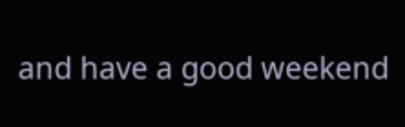and have a good weekend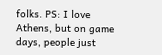folks. PS: I love Athens, but on game days, people just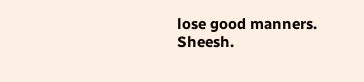lose good manners. Sheesh.